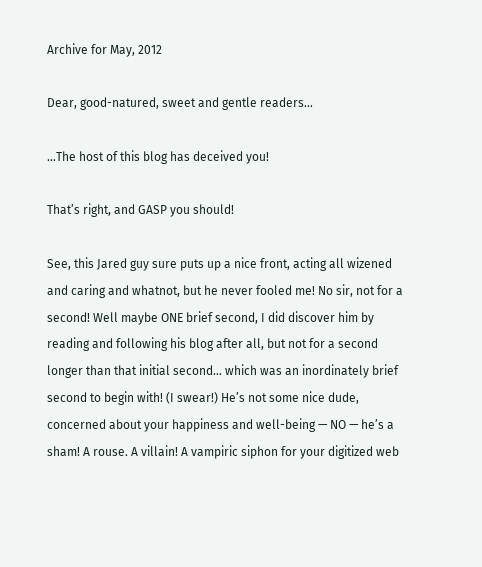Archive for May, 2012

Dear, good-natured, sweet and gentle readers…

…The host of this blog has deceived you!

That’s right, and GASP you should!

See, this Jared guy sure puts up a nice front, acting all wizened and caring and whatnot, but he never fooled me! No sir, not for a second! Well maybe ONE brief second, I did discover him by reading and following his blog after all, but not for a second longer than that initial second… which was an inordinately brief second to begin with! (I swear!) He’s not some nice dude, concerned about your happiness and well-being — NO — he’s a sham! A rouse. A villain! A vampiric siphon for your digitized web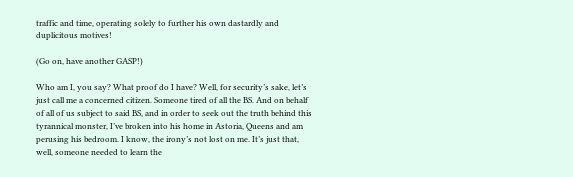traffic and time, operating solely to further his own dastardly and duplicitous motives!

(Go on, have another GASP!)

Who am I, you say? What proof do I have? Well, for security’s sake, let’s just call me a concerned citizen. Someone tired of all the BS. And on behalf of all of us subject to said BS, and in order to seek out the truth behind this tyrannical monster, I’ve broken into his home in Astoria, Queens and am perusing his bedroom. I know, the irony’s not lost on me. It’s just that, well, someone needed to learn the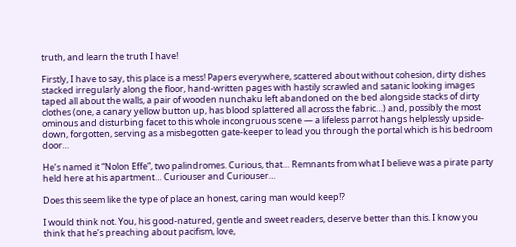truth, and learn the truth I have!

Firstly, I have to say, this place is a mess! Papers everywhere, scattered about without cohesion, dirty dishes stacked irregularly along the floor, hand-written pages with hastily scrawled and satanic looking images taped all about the walls, a pair of wooden nunchaku left abandoned on the bed alongside stacks of dirty clothes (one, a canary yellow button up, has blood splattered all across the fabric…) and, possibly the most ominous and disturbing facet to this whole incongruous scene — a lifeless parrot hangs helplessly upside-down, forgotten, serving as a misbegotten gate-keeper to lead you through the portal which is his bedroom door…

He’s named it “Nolon Effe”, two palindromes. Curious, that… Remnants from what I believe was a pirate party held here at his apartment… Curiouser and Curiouser…

Does this seem like the type of place an honest, caring man would keep!?

I would think not. You, his good-natured, gentle and sweet readers, deserve better than this. I know you think that he’s preaching about pacifism, love,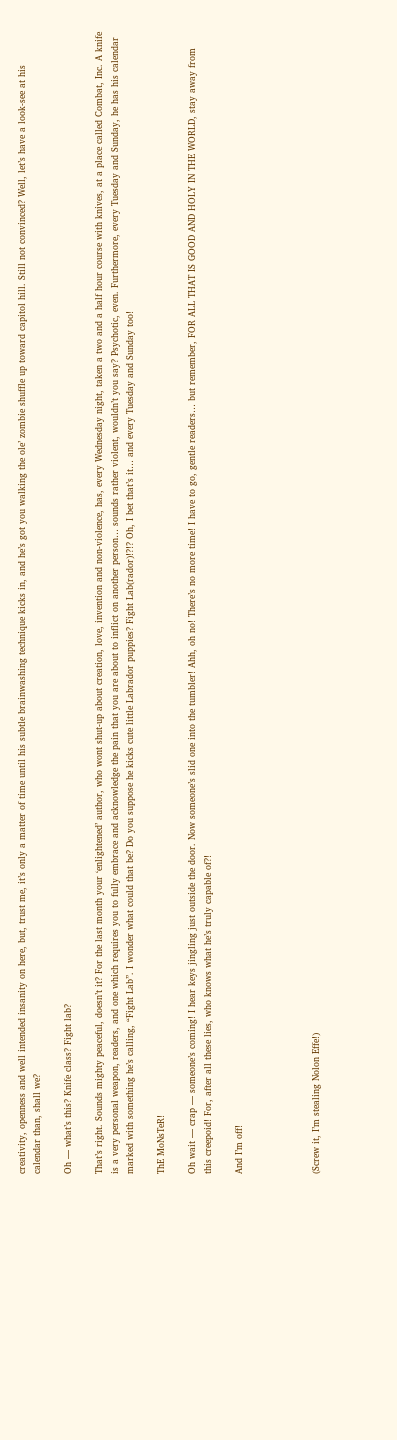creativity, openness and well intended insanity on here, but, trust me, it’s only a matter of time until his subtle brainwashing technique kicks in, and he’s got you walking the ole’ zombie shuffle up toward capitol hill. Still not convinced? Well, let’s have a look-see at his calendar than, shall we?

Oh — what’s this? Knife class? Fight lab?

That’s right. Sounds mighty peaceful, doesn’t it? For the last month your ‘enlightened’ author, who wont shut-up about creation, love, invention and non-violence, has, every Wednesday night, taken a two and a half hour course with knives, at a place called Combat, Inc. A knife is a very personal weapon, readers, and one which requires you to fully embrace and acknowledge the pain that you are about to inflict on another person… sounds rather violent, wouldn’t you say? Psychotic, even. Furthermore, every Tuesday and Sunday, he has his calendar marked with something he’s calling, “Fight Lab”. I wonder what could that be? Do you suppose he kicks cute little Labrador puppies? Fight Lab(rador)!?!? Oh, I bet that’s it… and every Tuesday and Sunday too!

ThE MoNsTeR!

Oh wait — crap — someone’s coming! I hear keys jingling just outside the door. Now someone’s slid one into the tumbler! Ahh, oh no! There’s no more time! I have to go, gentle readers… but remember, FOR ALL THAT IS GOOD AND HOLY IN THE WORLD, stay away from this creepoid! For, after all these lies, who knows what he’s truly capable of?!

And I’m off!




(Screw it, I’m stealing Nolon Effe!)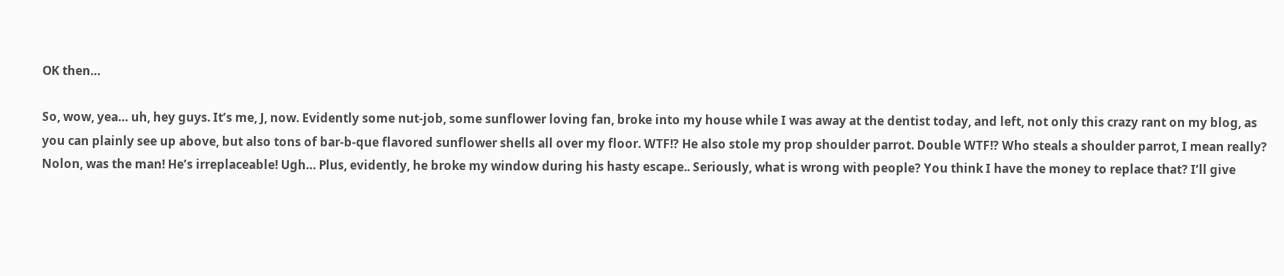OK then…

So, wow, yea… uh, hey guys. It’s me, J, now. Evidently some nut-job, some sunflower loving fan, broke into my house while I was away at the dentist today, and left, not only this crazy rant on my blog, as you can plainly see up above, but also tons of bar-b-que flavored sunflower shells all over my floor. WTF!? He also stole my prop shoulder parrot. Double WTF!? Who steals a shoulder parrot, I mean really? Nolon, was the man! He’s irreplaceable! Ugh… Plus, evidently, he broke my window during his hasty escape.. Seriously, what is wrong with people? You think I have the money to replace that? I’ll give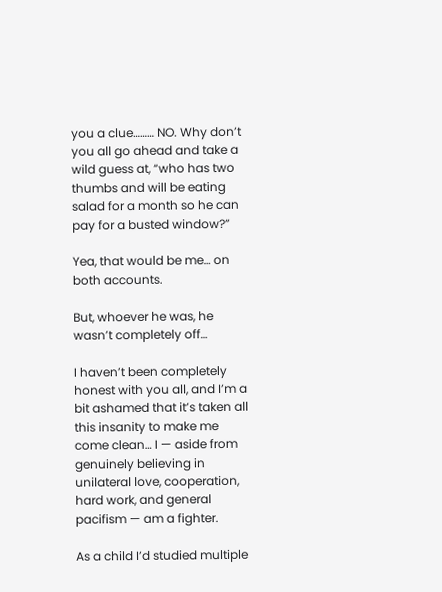you a clue……… NO. Why don’t you all go ahead and take a wild guess at, “who has two thumbs and will be eating salad for a month so he can pay for a busted window?”

Yea, that would be me… on both accounts.

But, whoever he was, he wasn’t completely off…

I haven’t been completely honest with you all, and I’m a bit ashamed that it’s taken all this insanity to make me come clean… I — aside from genuinely believing in unilateral love, cooperation, hard work, and general pacifism — am a fighter.

As a child I’d studied multiple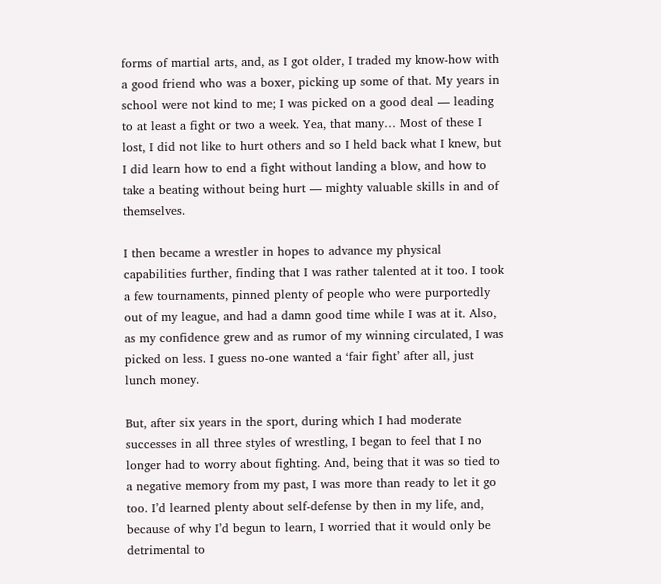forms of martial arts, and, as I got older, I traded my know-how with a good friend who was a boxer, picking up some of that. My years in school were not kind to me; I was picked on a good deal — leading to at least a fight or two a week. Yea, that many… Most of these I lost, I did not like to hurt others and so I held back what I knew, but I did learn how to end a fight without landing a blow, and how to take a beating without being hurt — mighty valuable skills in and of themselves.

I then became a wrestler in hopes to advance my physical capabilities further, finding that I was rather talented at it too. I took a few tournaments, pinned plenty of people who were purportedly out of my league, and had a damn good time while I was at it. Also, as my confidence grew and as rumor of my winning circulated, I was picked on less. I guess no-one wanted a ‘fair fight’ after all, just lunch money.

But, after six years in the sport, during which I had moderate successes in all three styles of wrestling, I began to feel that I no longer had to worry about fighting. And, being that it was so tied to a negative memory from my past, I was more than ready to let it go too. I’d learned plenty about self-defense by then in my life, and, because of why I’d begun to learn, I worried that it would only be detrimental to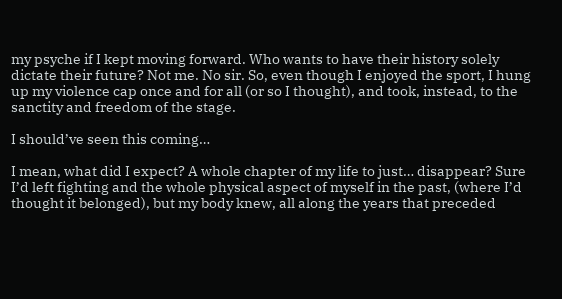my psyche if I kept moving forward. Who wants to have their history solely dictate their future? Not me. No sir. So, even though I enjoyed the sport, I hung up my violence cap once and for all (or so I thought), and took, instead, to the sanctity and freedom of the stage.

I should’ve seen this coming…

I mean, what did I expect? A whole chapter of my life to just… disappear? Sure I’d left fighting and the whole physical aspect of myself in the past, (where I’d thought it belonged), but my body knew, all along the years that preceded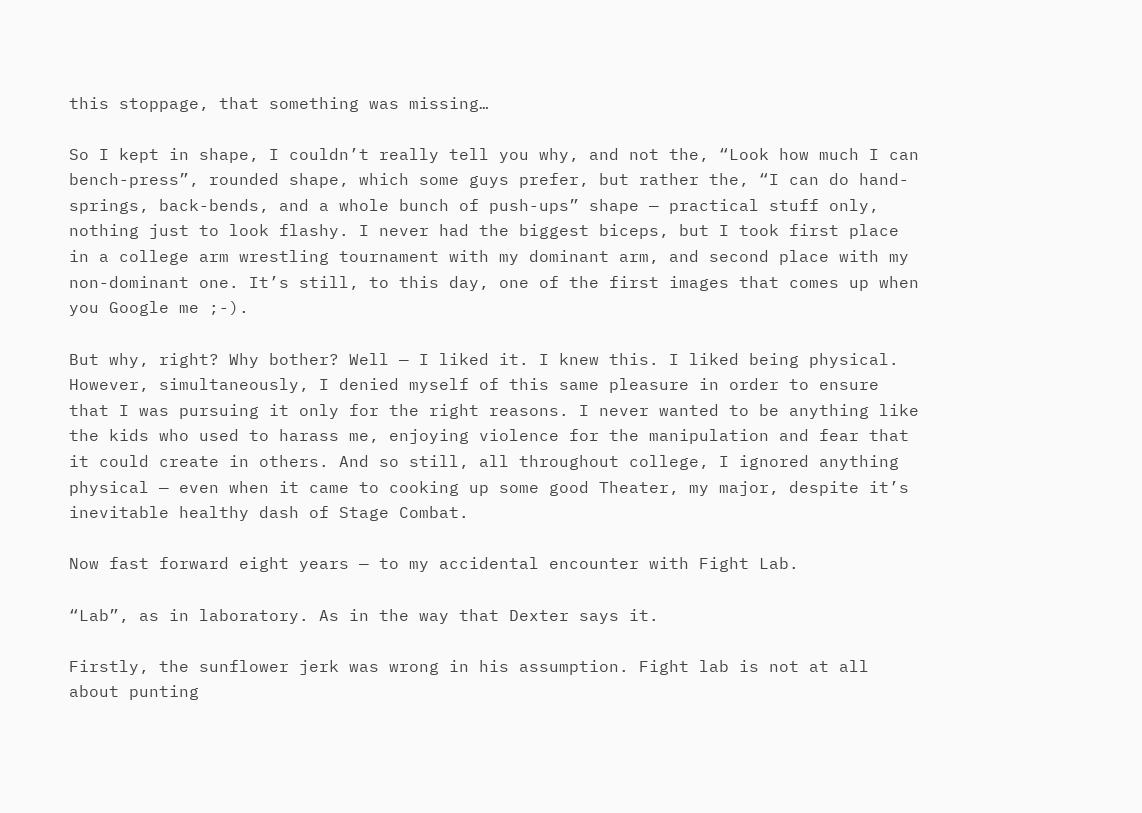this stoppage, that something was missing…

So I kept in shape, I couldn’t really tell you why, and not the, “Look how much I can bench-press”, rounded shape, which some guys prefer, but rather the, “I can do hand-springs, back-bends, and a whole bunch of push-ups” shape — practical stuff only, nothing just to look flashy. I never had the biggest biceps, but I took first place in a college arm wrestling tournament with my dominant arm, and second place with my non-dominant one. It’s still, to this day, one of the first images that comes up when you Google me ;-).

But why, right? Why bother? Well — I liked it. I knew this. I liked being physical. However, simultaneously, I denied myself of this same pleasure in order to ensure that I was pursuing it only for the right reasons. I never wanted to be anything like the kids who used to harass me, enjoying violence for the manipulation and fear that it could create in others. And so still, all throughout college, I ignored anything physical — even when it came to cooking up some good Theater, my major, despite it’s inevitable healthy dash of Stage Combat.

Now fast forward eight years — to my accidental encounter with Fight Lab.

“Lab”, as in laboratory. As in the way that Dexter says it.

Firstly, the sunflower jerk was wrong in his assumption. Fight lab is not at all about punting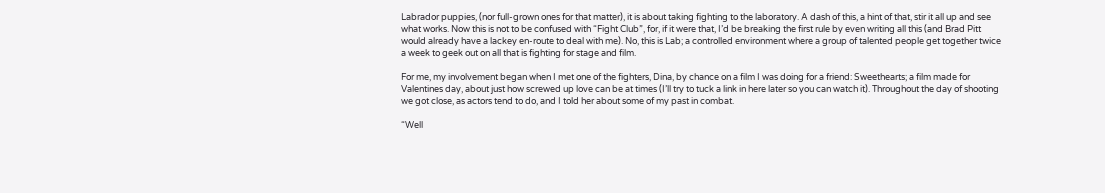Labrador puppies, (nor full-grown ones for that matter), it is about taking fighting to the laboratory. A dash of this, a hint of that, stir it all up and see what works. Now this is not to be confused with “Fight Club”, for, if it were that, I’d be breaking the first rule by even writing all this (and Brad Pitt would already have a lackey en-route to deal with me). No, this is Lab; a controlled environment where a group of talented people get together twice a week to geek out on all that is fighting for stage and film.

For me, my involvement began when I met one of the fighters, Dina, by chance on a film I was doing for a friend: Sweethearts; a film made for Valentines day, about just how screwed up love can be at times (I’ll try to tuck a link in here later so you can watch it). Throughout the day of shooting we got close, as actors tend to do, and I told her about some of my past in combat.

“Well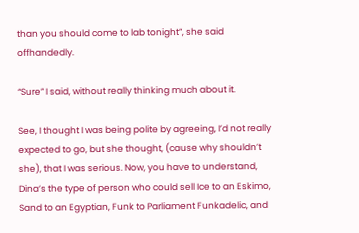than you should come to lab tonight”, she said offhandedly.

“Sure” I said, without really thinking much about it.

See, I thought I was being polite by agreeing, I’d not really expected to go, but she thought, (cause why shouldn’t she), that I was serious. Now, you have to understand, Dina’s the type of person who could sell Ice to an Eskimo, Sand to an Egyptian, Funk to Parliament Funkadelic, and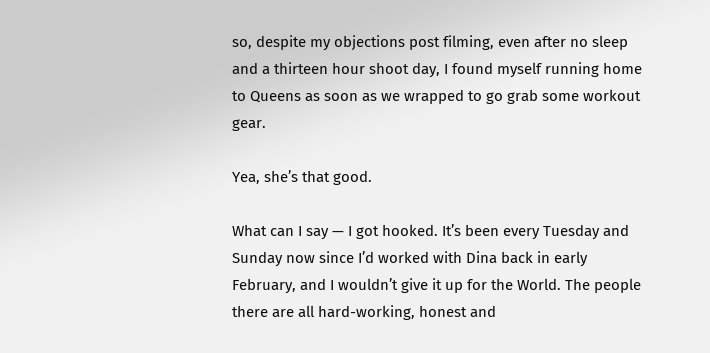so, despite my objections post filming, even after no sleep and a thirteen hour shoot day, I found myself running home to Queens as soon as we wrapped to go grab some workout gear.

Yea, she’s that good.

What can I say — I got hooked. It’s been every Tuesday and Sunday now since I’d worked with Dina back in early February, and I wouldn’t give it up for the World. The people there are all hard-working, honest and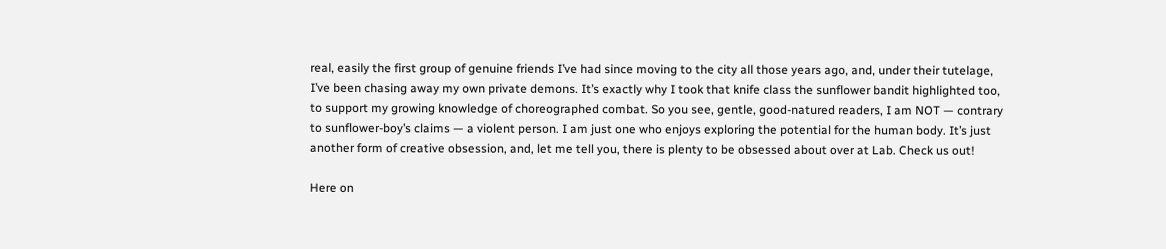real, easily the first group of genuine friends I’ve had since moving to the city all those years ago, and, under their tutelage, I’ve been chasing away my own private demons. It’s exactly why I took that knife class the sunflower bandit highlighted too, to support my growing knowledge of choreographed combat. So you see, gentle, good-natured readers, I am NOT — contrary to sunflower-boy’s claims — a violent person. I am just one who enjoys exploring the potential for the human body. It’s just another form of creative obsession, and, let me tell you, there is plenty to be obsessed about over at Lab. Check us out!

Here on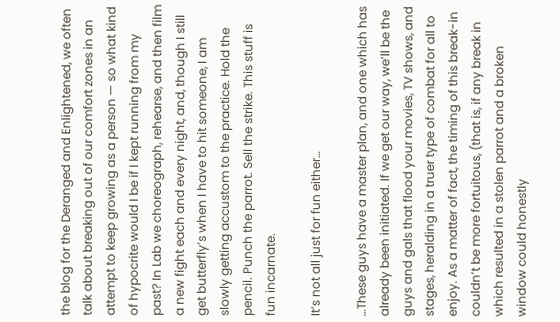the blog for the Deranged and Enlightened, we often talk about breaking out of our comfort zones in an attempt to keep growing as a person — so what kind of hypocrite would I be if I kept running from my past? In Lab we choreograph, rehearse, and then film a new fight each and every night, and, though I still get butterfly’s when I have to hit someone, I am slowly getting accustom to the practice. Hold the pencil. Punch the parrot. Sell the strike. This stuff is fun incarnate.

It’s not all just for fun either…

…These guys have a master plan, and one which has already been initiated. If we get our way, we’ll be the guys and gals that flood your movies, TV shows, and stages, heralding in a truer type of combat for all to enjoy. As a matter of fact, the timing of this break-in couldn’t be more fortuitous, (that is, if any break in which resulted in a stolen parrot and a broken window could honestly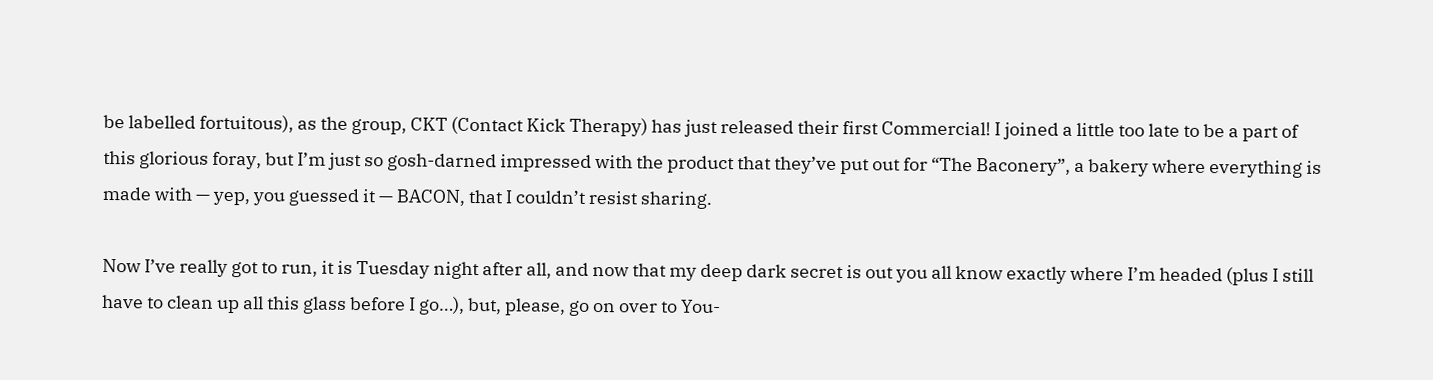be labelled fortuitous), as the group, CKT (Contact Kick Therapy) has just released their first Commercial! I joined a little too late to be a part of this glorious foray, but I’m just so gosh-darned impressed with the product that they’ve put out for “The Baconery”, a bakery where everything is made with — yep, you guessed it — BACON, that I couldn’t resist sharing.

Now I’ve really got to run, it is Tuesday night after all, and now that my deep dark secret is out you all know exactly where I’m headed (plus I still have to clean up all this glass before I go…), but, please, go on over to You-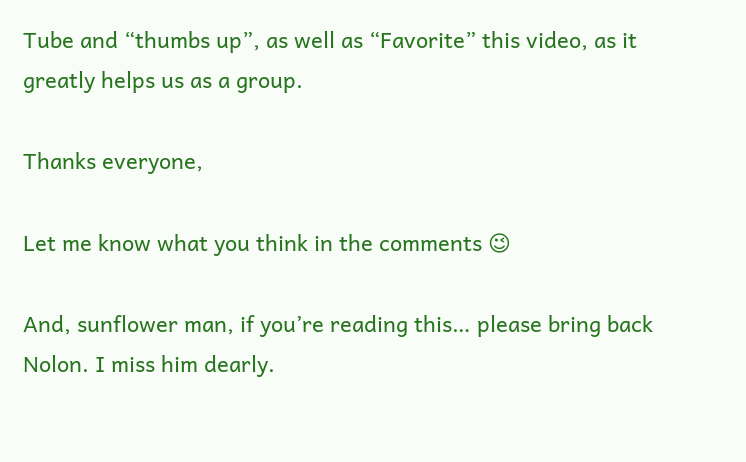Tube and “thumbs up”, as well as “Favorite” this video, as it greatly helps us as a group.

Thanks everyone,

Let me know what you think in the comments 😉

And, sunflower man, if you’re reading this… please bring back Nolon. I miss him dearly.